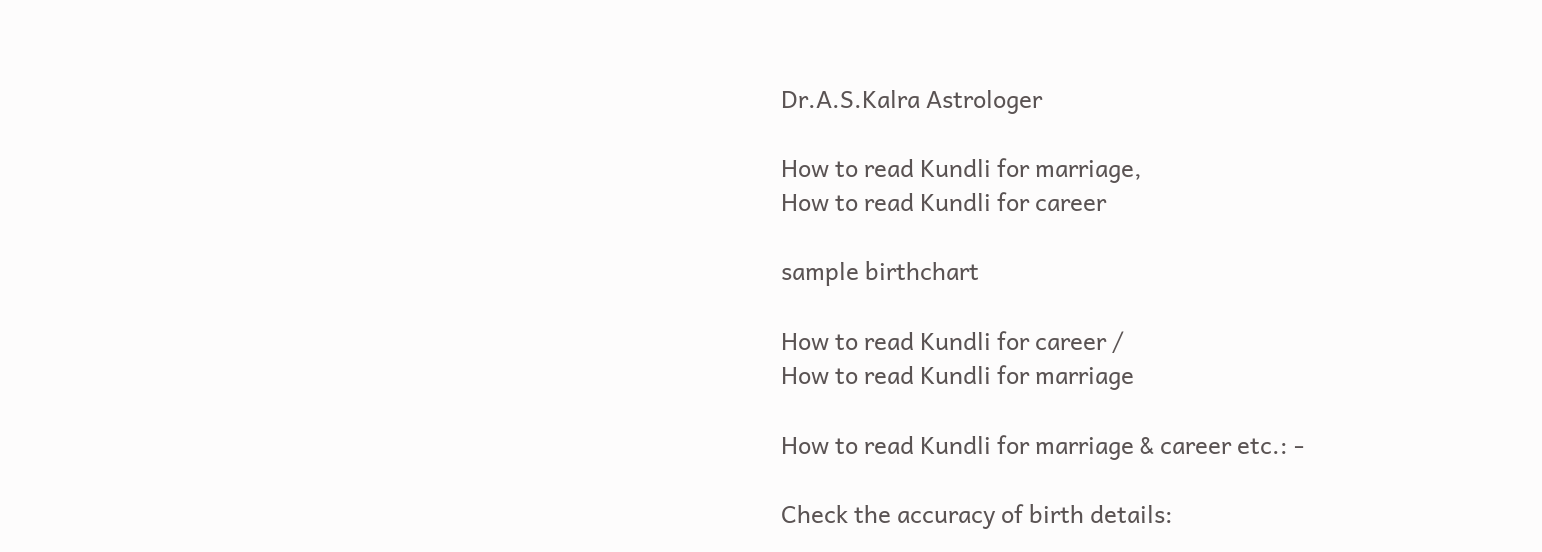Dr.A.S.Kalra Astrologer

How to read Kundli for marriage,
How to read Kundli for career

sample birthchart

How to read Kundli for career /
How to read Kundli for marriage

How to read Kundli for marriage & career etc.: -

Check the accuracy of birth details: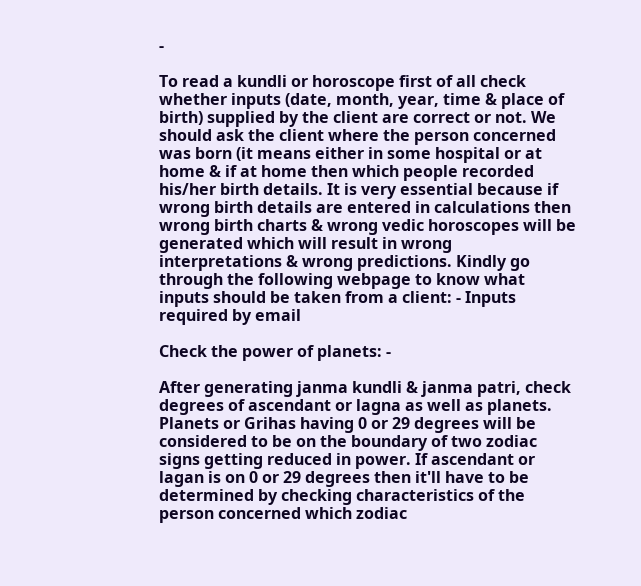-

To read a kundli or horoscope first of all check whether inputs (date, month, year, time & place of birth) supplied by the client are correct or not. We should ask the client where the person concerned was born (it means either in some hospital or at home & if at home then which people recorded his/her birth details. It is very essential because if wrong birth details are entered in calculations then wrong birth charts & wrong vedic horoscopes will be generated which will result in wrong interpretations & wrong predictions. Kindly go through the following webpage to know what inputs should be taken from a client: - Inputs required by email

Check the power of planets: -

After generating janma kundli & janma patri, check degrees of ascendant or lagna as well as planets. Planets or Grihas having 0 or 29 degrees will be considered to be on the boundary of two zodiac signs getting reduced in power. If ascendant or lagan is on 0 or 29 degrees then it'll have to be determined by checking characteristics of the person concerned which zodiac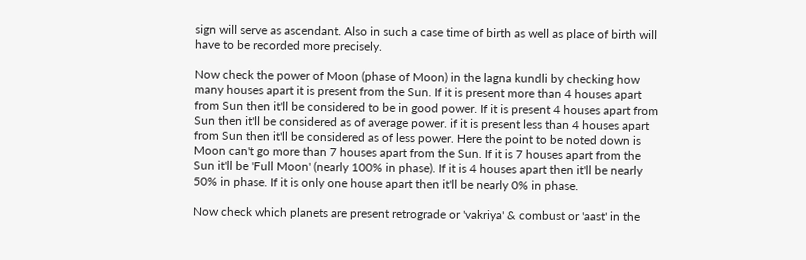sign will serve as ascendant. Also in such a case time of birth as well as place of birth will have to be recorded more precisely.

Now check the power of Moon (phase of Moon) in the lagna kundli by checking how many houses apart it is present from the Sun. If it is present more than 4 houses apart from Sun then it'll be considered to be in good power. If it is present 4 houses apart from Sun then it'll be considered as of average power. if it is present less than 4 houses apart from Sun then it'll be considered as of less power. Here the point to be noted down is Moon can't go more than 7 houses apart from the Sun. If it is 7 houses apart from the Sun it'll be 'Full Moon' (nearly 100% in phase). If it is 4 houses apart then it'll be nearly 50% in phase. If it is only one house apart then it'll be nearly 0% in phase.

Now check which planets are present retrograde or 'vakriya' & combust or 'aast' in the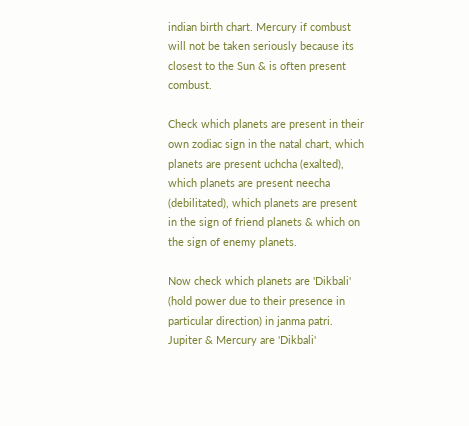indian birth chart. Mercury if combust will not be taken seriously because its closest to the Sun & is often present combust.

Check which planets are present in their own zodiac sign in the natal chart, which planets are present uchcha (exalted), which planets are present neecha (debilitated), which planets are present in the sign of friend planets & which on the sign of enemy planets.

Now check which planets are 'Dikbali' (hold power due to their presence in particular direction) in janma patri. Jupiter & Mercury are 'Dikbali'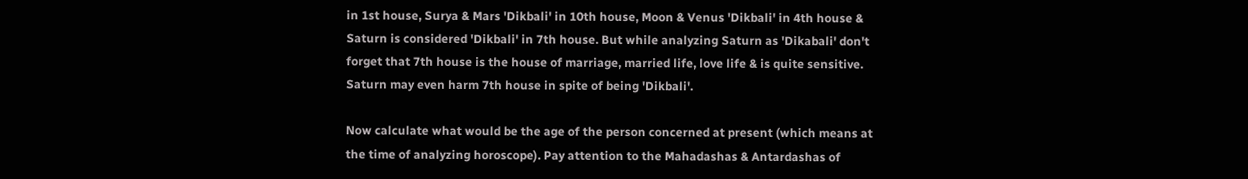in 1st house, Surya & Mars 'Dikbali' in 10th house, Moon & Venus 'Dikbali' in 4th house & Saturn is considered 'Dikbali' in 7th house. But while analyzing Saturn as 'Dikabali' don't forget that 7th house is the house of marriage, married life, love life & is quite sensitive. Saturn may even harm 7th house in spite of being 'Dikbali'.

Now calculate what would be the age of the person concerned at present (which means at the time of analyzing horoscope). Pay attention to the Mahadashas & Antardashas of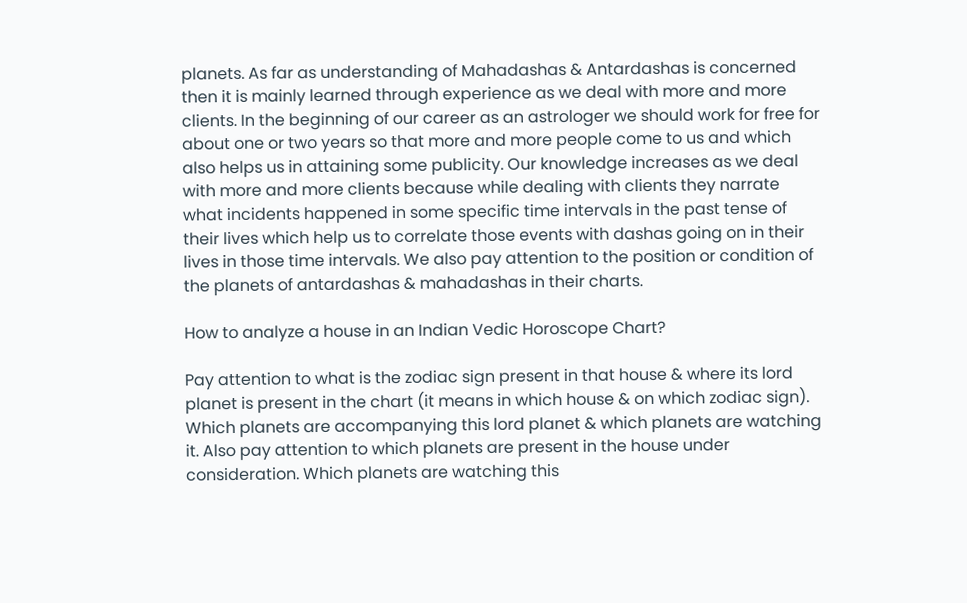planets. As far as understanding of Mahadashas & Antardashas is concerned then it is mainly learned through experience as we deal with more and more clients. In the beginning of our career as an astrologer we should work for free for about one or two years so that more and more people come to us and which also helps us in attaining some publicity. Our knowledge increases as we deal with more and more clients because while dealing with clients they narrate what incidents happened in some specific time intervals in the past tense of their lives which help us to correlate those events with dashas going on in their lives in those time intervals. We also pay attention to the position or condition of the planets of antardashas & mahadashas in their charts.

How to analyze a house in an Indian Vedic Horoscope Chart?

Pay attention to what is the zodiac sign present in that house & where its lord planet is present in the chart (it means in which house & on which zodiac sign). Which planets are accompanying this lord planet & which planets are watching it. Also pay attention to which planets are present in the house under consideration. Which planets are watching this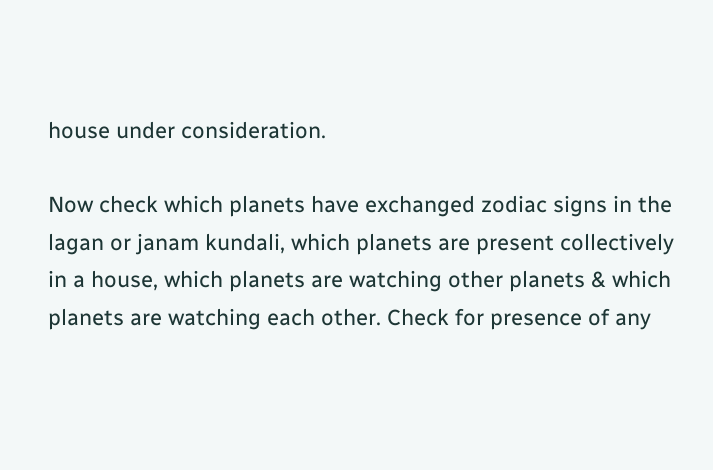house under consideration.

Now check which planets have exchanged zodiac signs in the lagan or janam kundali, which planets are present collectively in a house, which planets are watching other planets & which planets are watching each other. Check for presence of any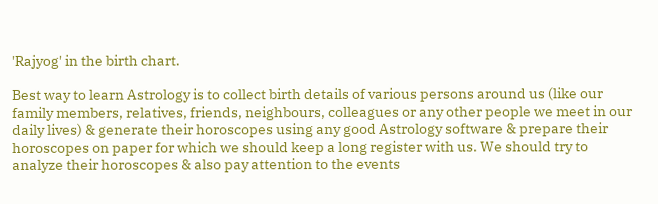'Rajyog' in the birth chart.

Best way to learn Astrology is to collect birth details of various persons around us (like our family members, relatives, friends, neighbours, colleagues or any other people we meet in our daily lives) & generate their horoscopes using any good Astrology software & prepare their horoscopes on paper for which we should keep a long register with us. We should try to analyze their horoscopes & also pay attention to the events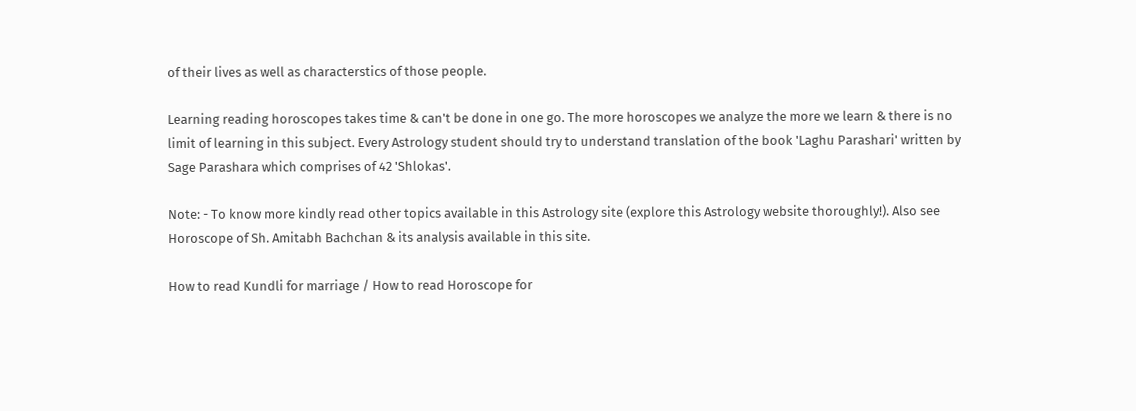of their lives as well as characterstics of those people.

Learning reading horoscopes takes time & can't be done in one go. The more horoscopes we analyze the more we learn & there is no limit of learning in this subject. Every Astrology student should try to understand translation of the book 'Laghu Parashari' written by Sage Parashara which comprises of 42 'Shlokas'.

Note: - To know more kindly read other topics available in this Astrology site (explore this Astrology website thoroughly!). Also see Horoscope of Sh. Amitabh Bachchan & its analysis available in this site.

How to read Kundli for marriage / How to read Horoscope for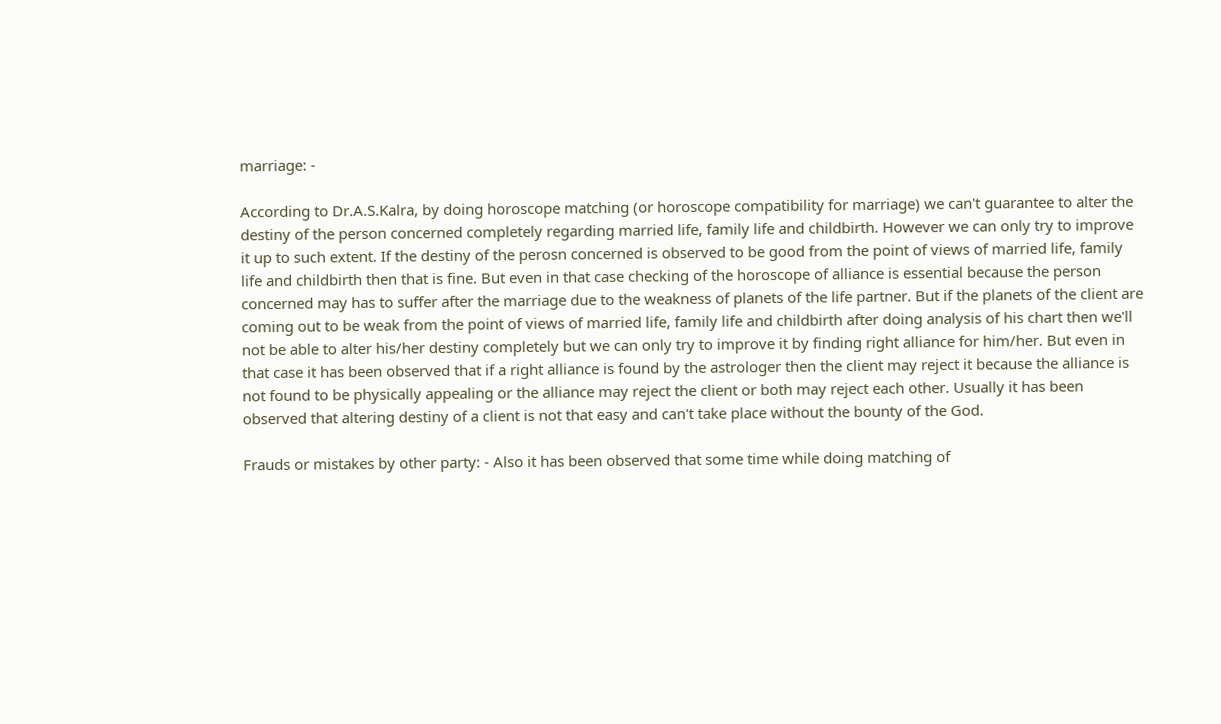marriage: -

According to Dr.A.S.Kalra, by doing horoscope matching (or horoscope compatibility for marriage) we can't guarantee to alter the destiny of the person concerned completely regarding married life, family life and childbirth. However we can only try to improve it up to such extent. If the destiny of the perosn concerned is observed to be good from the point of views of married life, family life and childbirth then that is fine. But even in that case checking of the horoscope of alliance is essential because the person concerned may has to suffer after the marriage due to the weakness of planets of the life partner. But if the planets of the client are coming out to be weak from the point of views of married life, family life and childbirth after doing analysis of his chart then we'll not be able to alter his/her destiny completely but we can only try to improve it by finding right alliance for him/her. But even in that case it has been observed that if a right alliance is found by the astrologer then the client may reject it because the alliance is not found to be physically appealing or the alliance may reject the client or both may reject each other. Usually it has been observed that altering destiny of a client is not that easy and can't take place without the bounty of the God.

Frauds or mistakes by other party: - Also it has been observed that some time while doing matching of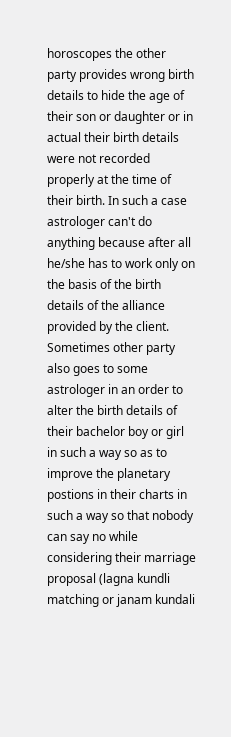horoscopes the other party provides wrong birth details to hide the age of their son or daughter or in actual their birth details were not recorded properly at the time of their birth. In such a case astrologer can't do anything because after all he/she has to work only on the basis of the birth details of the alliance provided by the client. Sometimes other party also goes to some astrologer in an order to alter the birth details of their bachelor boy or girl in such a way so as to improve the planetary postions in their charts in such a way so that nobody can say no while considering their marriage proposal (lagna kundli matching or janam kundali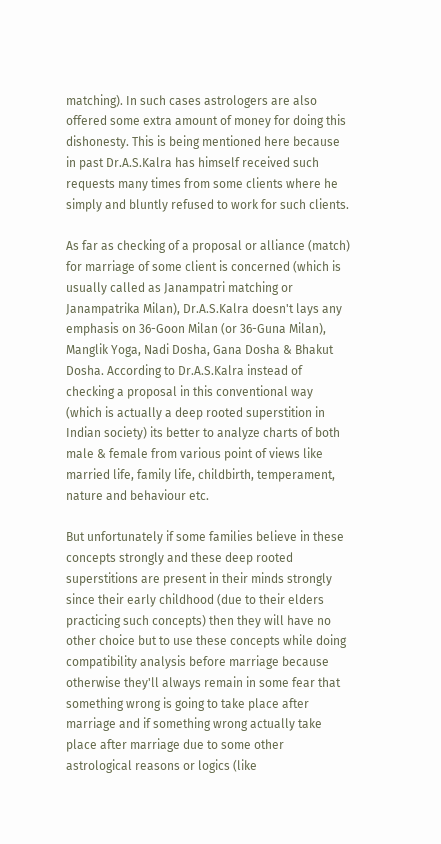matching). In such cases astrologers are also offered some extra amount of money for doing this dishonesty. This is being mentioned here because in past Dr.A.S.Kalra has himself received such requests many times from some clients where he simply and bluntly refused to work for such clients.

As far as checking of a proposal or alliance (match) for marriage of some client is concerned (which is usually called as Janampatri matching or Janampatrika Milan), Dr.A.S.Kalra doesn't lays any emphasis on 36-Goon Milan (or 36-Guna Milan), Manglik Yoga, Nadi Dosha, Gana Dosha & Bhakut Dosha. According to Dr.A.S.Kalra instead of checking a proposal in this conventional way (which is actually a deep rooted superstition in Indian society) its better to analyze charts of both male & female from various point of views like married life, family life, childbirth, temperament, nature and behaviour etc.

But unfortunately if some families believe in these concepts strongly and these deep rooted superstitions are present in their minds strongly since their early childhood (due to their elders practicing such concepts) then they will have no other choice but to use these concepts while doing compatibility analysis before marriage because otherwise they'll always remain in some fear that something wrong is going to take place after marriage and if something wrong actually take place after marriage due to some other astrological reasons or logics (like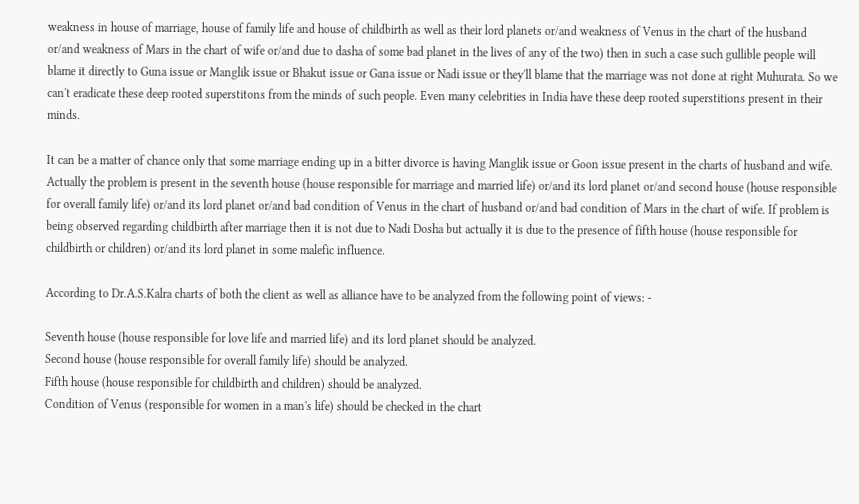weakness in house of marriage, house of family life and house of childbirth as well as their lord planets or/and weakness of Venus in the chart of the husband or/and weakness of Mars in the chart of wife or/and due to dasha of some bad planet in the lives of any of the two) then in such a case such gullible people will blame it directly to Guna issue or Manglik issue or Bhakut issue or Gana issue or Nadi issue or they'll blame that the marriage was not done at right Muhurata. So we can't eradicate these deep rooted superstitons from the minds of such people. Even many celebrities in India have these deep rooted superstitions present in their minds.

It can be a matter of chance only that some marriage ending up in a bitter divorce is having Manglik issue or Goon issue present in the charts of husband and wife. Actually the problem is present in the seventh house (house responsible for marriage and married life) or/and its lord planet or/and second house (house responsible for overall family life) or/and its lord planet or/and bad condition of Venus in the chart of husband or/and bad condition of Mars in the chart of wife. If problem is being observed regarding childbirth after marriage then it is not due to Nadi Dosha but actually it is due to the presence of fifth house (house responsible for childbirth or children) or/and its lord planet in some malefic influence.

According to Dr.A.S.Kalra charts of both the client as well as alliance have to be analyzed from the following point of views: -

Seventh house (house responsible for love life and married life) and its lord planet should be analyzed.
Second house (house responsible for overall family life) should be analyzed.
Fifth house (house responsible for childbirth and children) should be analyzed.
Condition of Venus (responsible for women in a man's life) should be checked in the chart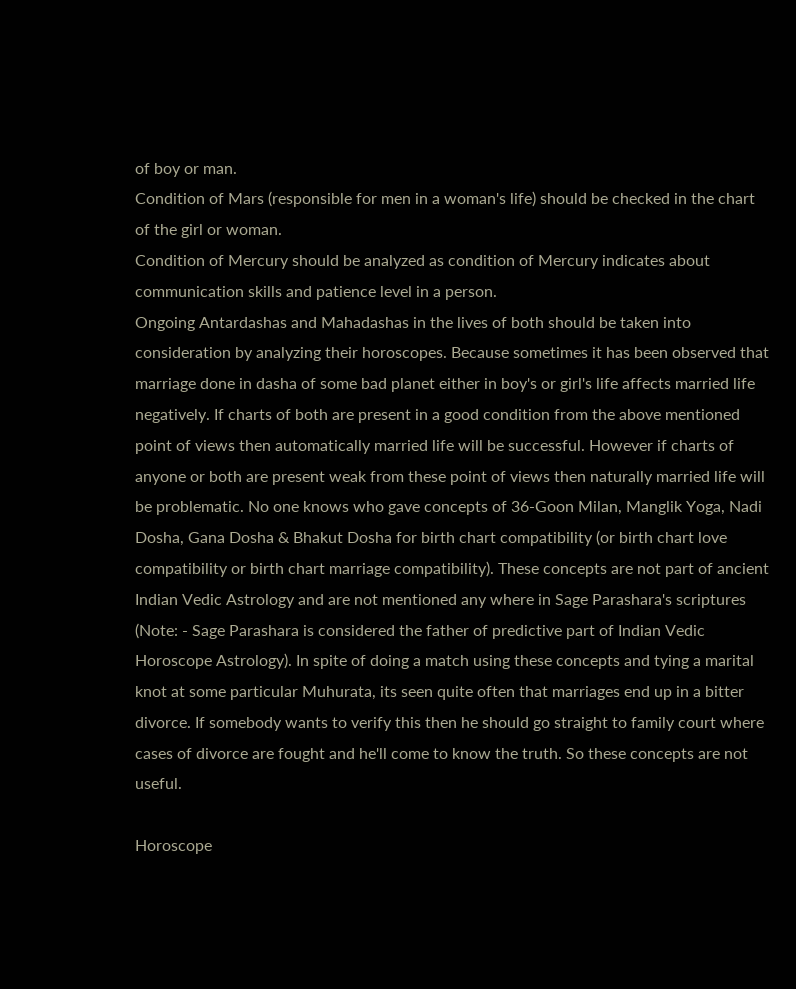of boy or man.
Condition of Mars (responsible for men in a woman's life) should be checked in the chart of the girl or woman.
Condition of Mercury should be analyzed as condition of Mercury indicates about communication skills and patience level in a person.
Ongoing Antardashas and Mahadashas in the lives of both should be taken into consideration by analyzing their horoscopes. Because sometimes it has been observed that marriage done in dasha of some bad planet either in boy's or girl's life affects married life negatively. If charts of both are present in a good condition from the above mentioned point of views then automatically married life will be successful. However if charts of anyone or both are present weak from these point of views then naturally married life will be problematic. No one knows who gave concepts of 36-Goon Milan, Manglik Yoga, Nadi Dosha, Gana Dosha & Bhakut Dosha for birth chart compatibility (or birth chart love compatibility or birth chart marriage compatibility). These concepts are not part of ancient Indian Vedic Astrology and are not mentioned any where in Sage Parashara's scriptures (Note: - Sage Parashara is considered the father of predictive part of Indian Vedic Horoscope Astrology). In spite of doing a match using these concepts and tying a marital knot at some particular Muhurata, its seen quite often that marriages end up in a bitter divorce. If somebody wants to verify this then he should go straight to family court where cases of divorce are fought and he'll come to know the truth. So these concepts are not useful.

Horoscope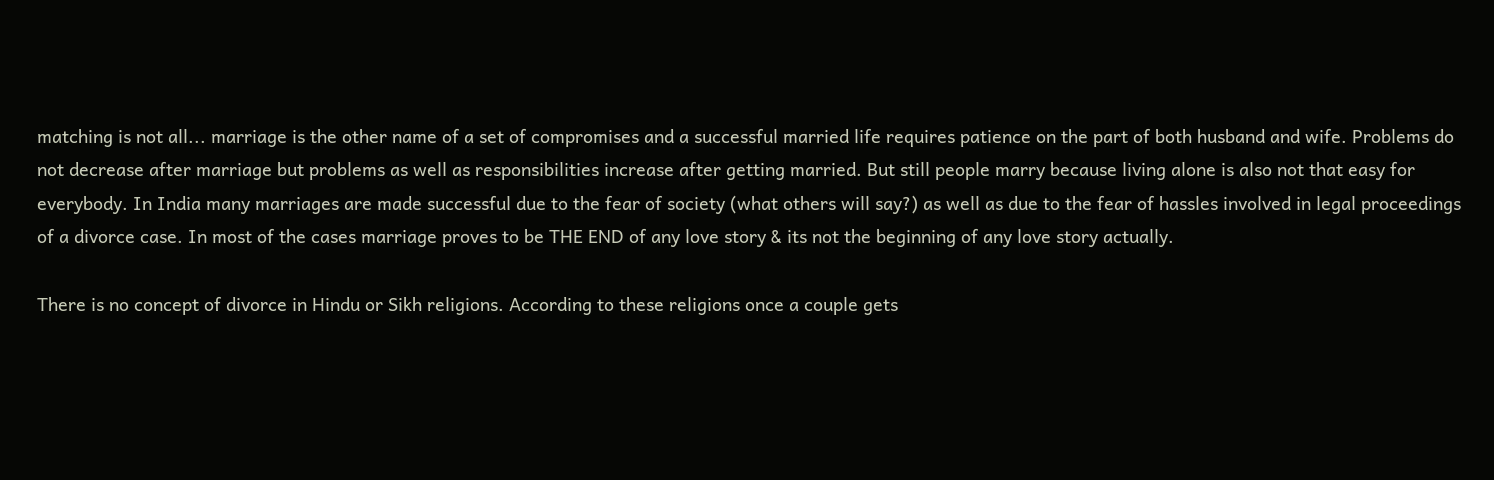matching is not all... marriage is the other name of a set of compromises and a successful married life requires patience on the part of both husband and wife. Problems do not decrease after marriage but problems as well as responsibilities increase after getting married. But still people marry because living alone is also not that easy for everybody. In India many marriages are made successful due to the fear of society (what others will say?) as well as due to the fear of hassles involved in legal proceedings of a divorce case. In most of the cases marriage proves to be THE END of any love story & its not the beginning of any love story actually.

There is no concept of divorce in Hindu or Sikh religions. According to these religions once a couple gets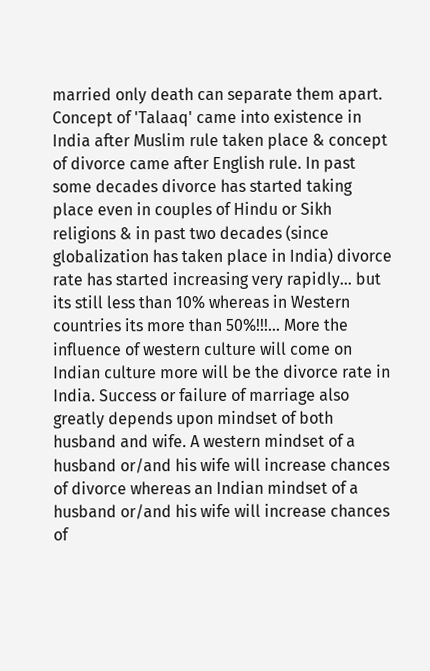married only death can separate them apart. Concept of 'Talaaq' came into existence in India after Muslim rule taken place & concept of divorce came after English rule. In past some decades divorce has started taking place even in couples of Hindu or Sikh religions & in past two decades (since globalization has taken place in India) divorce rate has started increasing very rapidly... but its still less than 10% whereas in Western countries its more than 50%!!!... More the influence of western culture will come on Indian culture more will be the divorce rate in India. Success or failure of marriage also greatly depends upon mindset of both husband and wife. A western mindset of a husband or/and his wife will increase chances of divorce whereas an Indian mindset of a husband or/and his wife will increase chances of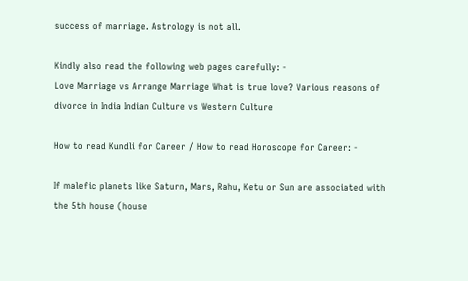success of marriage. Astrology is not all.

Kindly also read the following web pages carefully: -
Love Marriage vs Arrange Marriage What is true love? Various reasons of divorce in India Indian Culture vs Western Culture

How to read Kundli for Career / How to read Horoscope for Career: -

If malefic planets like Saturn, Mars, Rahu, Ketu or Sun are associated with the 5th house (house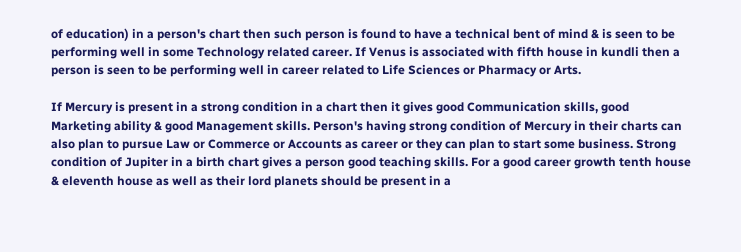of education) in a person's chart then such person is found to have a technical bent of mind & is seen to be performing well in some Technology related career. If Venus is associated with fifth house in kundli then a person is seen to be performing well in career related to Life Sciences or Pharmacy or Arts.

If Mercury is present in a strong condition in a chart then it gives good Communication skills, good Marketing ability & good Management skills. Person's having strong condition of Mercury in their charts can also plan to pursue Law or Commerce or Accounts as career or they can plan to start some business. Strong condition of Jupiter in a birth chart gives a person good teaching skills. For a good career growth tenth house & eleventh house as well as their lord planets should be present in a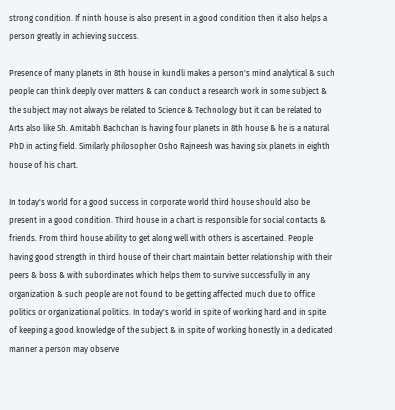strong condition. If ninth house is also present in a good condition then it also helps a person greatly in achieving success.

Presence of many planets in 8th house in kundli makes a person's mind analytical & such people can think deeply over matters & can conduct a research work in some subject & the subject may not always be related to Science & Technology but it can be related to Arts also like Sh. Amitabh Bachchan Is having four planets in 8th house & he is a natural PhD in acting field. Similarly philosopher Osho Rajneesh was having six planets in eighth house of his chart.

In today's world for a good success in corporate world third house should also be present in a good condition. Third house in a chart is responsible for social contacts & friends. From third house ability to get along well with others is ascertained. People having good strength in third house of their chart maintain better relationship with their peers & boss & with subordinates which helps them to survive successfully in any organization & such people are not found to be getting affected much due to office politics or organizational politics. In today's world in spite of working hard and in spite of keeping a good knowledge of the subject & in spite of working honestly in a dedicated manner a person may observe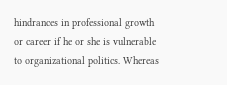hindrances in professional growth or career if he or she is vulnerable to organizational politics. Whereas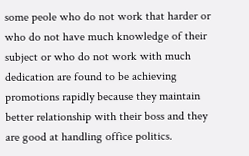some peole who do not work that harder or who do not have much knowledge of their subject or who do not work with much dedication are found to be achieving promotions rapidly because they maintain better relationship with their boss and they are good at handling office politics.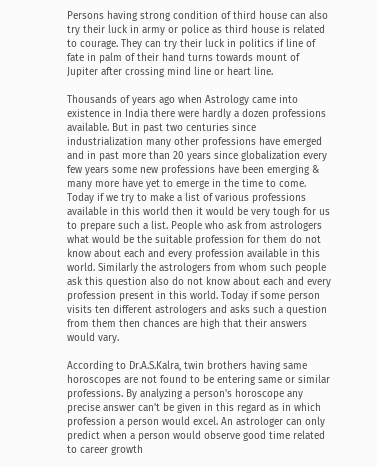Persons having strong condition of third house can also try their luck in army or police as third house is related to courage. They can try their luck in politics if line of fate in palm of their hand turns towards mount of Jupiter after crossing mind line or heart line.

Thousands of years ago when Astrology came into existence in India there were hardly a dozen professions available. But in past two centuries since industrialization many other professions have emerged and in past more than 20 years since globalization every few years some new professions have been emerging & many more have yet to emerge in the time to come. Today if we try to make a list of various professions available in this world then it would be very tough for us to prepare such a list. People who ask from astrologers what would be the suitable profession for them do not know about each and every profession available in this world. Similarly the astrologers from whom such people ask this question also do not know about each and every profession present in this world. Today if some person visits ten different astrologers and asks such a question from them then chances are high that their answers would vary.

According to Dr.A.S.Kalra, twin brothers having same horoscopes are not found to be entering same or similar professions. By analyzing a person's horoscope any precise answer can't be given in this regard as in which profession a person would excel. An astrologer can only predict when a person would observe good time related to career growth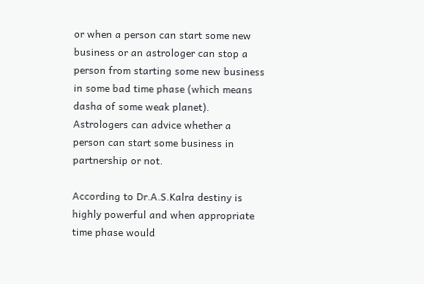or when a person can start some new business or an astrologer can stop a person from starting some new business in some bad time phase (which means dasha of some weak planet). Astrologers can advice whether a person can start some business in partnership or not.

According to Dr.A.S.Kalra destiny is highly powerful and when appropriate time phase would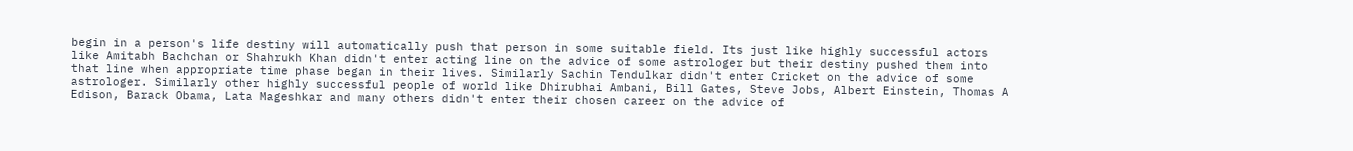begin in a person's life destiny will automatically push that person in some suitable field. Its just like highly successful actors like Amitabh Bachchan or Shahrukh Khan didn't enter acting line on the advice of some astrologer but their destiny pushed them into that line when appropriate time phase began in their lives. Similarly Sachin Tendulkar didn't enter Cricket on the advice of some astrologer. Similarly other highly successful people of world like Dhirubhai Ambani, Bill Gates, Steve Jobs, Albert Einstein, Thomas A Edison, Barack Obama, Lata Mageshkar and many others didn't enter their chosen career on the advice of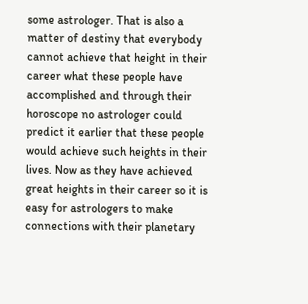some astrologer. That is also a matter of destiny that everybody cannot achieve that height in their career what these people have accomplished and through their horoscope no astrologer could predict it earlier that these people would achieve such heights in their lives. Now as they have achieved great heights in their career so it is easy for astrologers to make connections with their planetary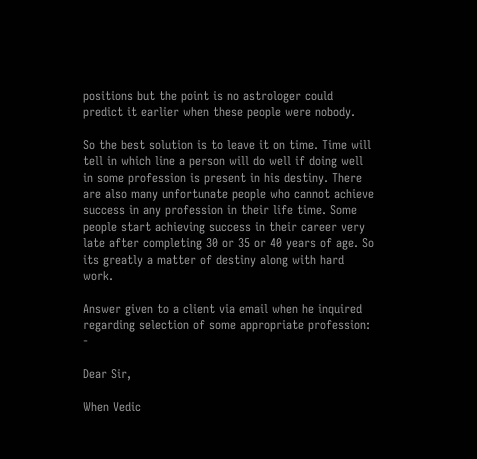positions but the point is no astrologer could predict it earlier when these people were nobody.

So the best solution is to leave it on time. Time will tell in which line a person will do well if doing well in some profession is present in his destiny. There are also many unfortunate people who cannot achieve success in any profession in their life time. Some people start achieving success in their career very late after completing 30 or 35 or 40 years of age. So its greatly a matter of destiny along with hard work.

Answer given to a client via email when he inquired regarding selection of some appropriate profession: -

Dear Sir,

When Vedic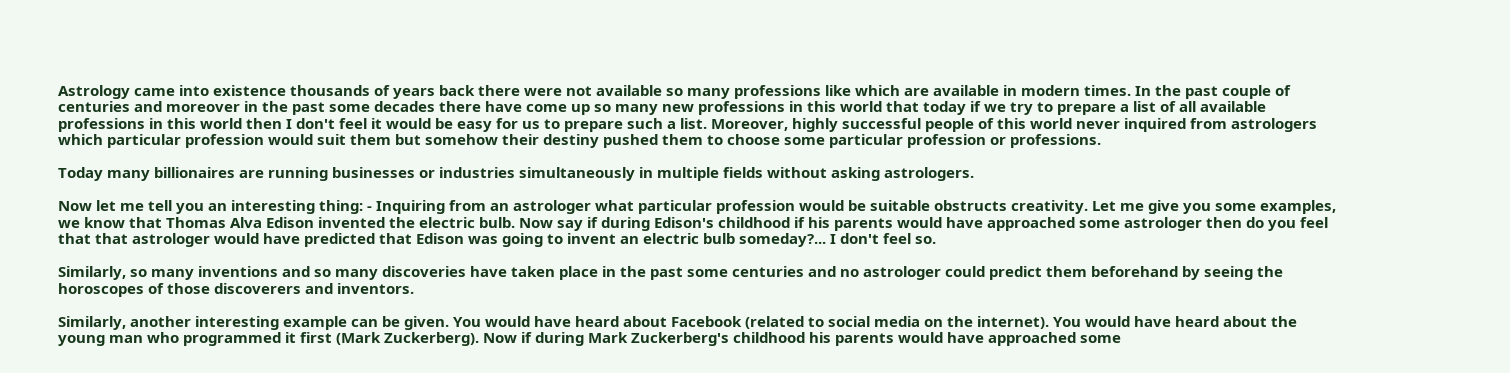Astrology came into existence thousands of years back there were not available so many professions like which are available in modern times. In the past couple of centuries and moreover in the past some decades there have come up so many new professions in this world that today if we try to prepare a list of all available professions in this world then I don't feel it would be easy for us to prepare such a list. Moreover, highly successful people of this world never inquired from astrologers which particular profession would suit them but somehow their destiny pushed them to choose some particular profession or professions.

Today many billionaires are running businesses or industries simultaneously in multiple fields without asking astrologers.

Now let me tell you an interesting thing: - Inquiring from an astrologer what particular profession would be suitable obstructs creativity. Let me give you some examples, we know that Thomas Alva Edison invented the electric bulb. Now say if during Edison's childhood if his parents would have approached some astrologer then do you feel that that astrologer would have predicted that Edison was going to invent an electric bulb someday?... I don't feel so.

Similarly, so many inventions and so many discoveries have taken place in the past some centuries and no astrologer could predict them beforehand by seeing the horoscopes of those discoverers and inventors.

Similarly, another interesting example can be given. You would have heard about Facebook (related to social media on the internet). You would have heard about the young man who programmed it first (Mark Zuckerberg). Now if during Mark Zuckerberg's childhood his parents would have approached some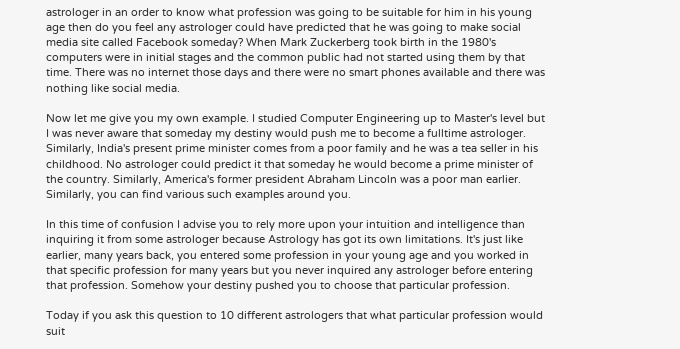astrologer in an order to know what profession was going to be suitable for him in his young age then do you feel any astrologer could have predicted that he was going to make social media site called Facebook someday? When Mark Zuckerberg took birth in the 1980's computers were in initial stages and the common public had not started using them by that time. There was no internet those days and there were no smart phones available and there was nothing like social media.

Now let me give you my own example. I studied Computer Engineering up to Master's level but I was never aware that someday my destiny would push me to become a fulltime astrologer. Similarly, India's present prime minister comes from a poor family and he was a tea seller in his childhood. No astrologer could predict it that someday he would become a prime minister of the country. Similarly, America's former president Abraham Lincoln was a poor man earlier. Similarly, you can find various such examples around you.

In this time of confusion I advise you to rely more upon your intuition and intelligence than inquiring it from some astrologer because Astrology has got its own limitations. It's just like earlier, many years back, you entered some profession in your young age and you worked in that specific profession for many years but you never inquired any astrologer before entering that profession. Somehow your destiny pushed you to choose that particular profession.

Today if you ask this question to 10 different astrologers that what particular profession would suit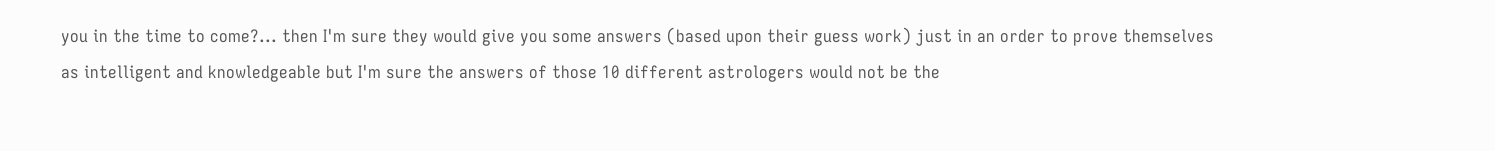you in the time to come?... then I'm sure they would give you some answers (based upon their guess work) just in an order to prove themselves as intelligent and knowledgeable but I'm sure the answers of those 10 different astrologers would not be the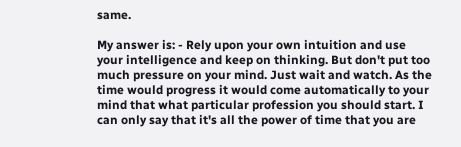same.

My answer is: - Rely upon your own intuition and use your intelligence and keep on thinking. But don't put too much pressure on your mind. Just wait and watch. As the time would progress it would come automatically to your mind that what particular profession you should start. I can only say that it's all the power of time that you are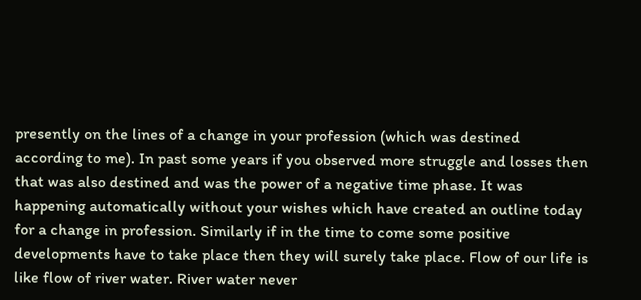presently on the lines of a change in your profession (which was destined according to me). In past some years if you observed more struggle and losses then that was also destined and was the power of a negative time phase. It was happening automatically without your wishes which have created an outline today for a change in profession. Similarly if in the time to come some positive developments have to take place then they will surely take place. Flow of our life is like flow of river water. River water never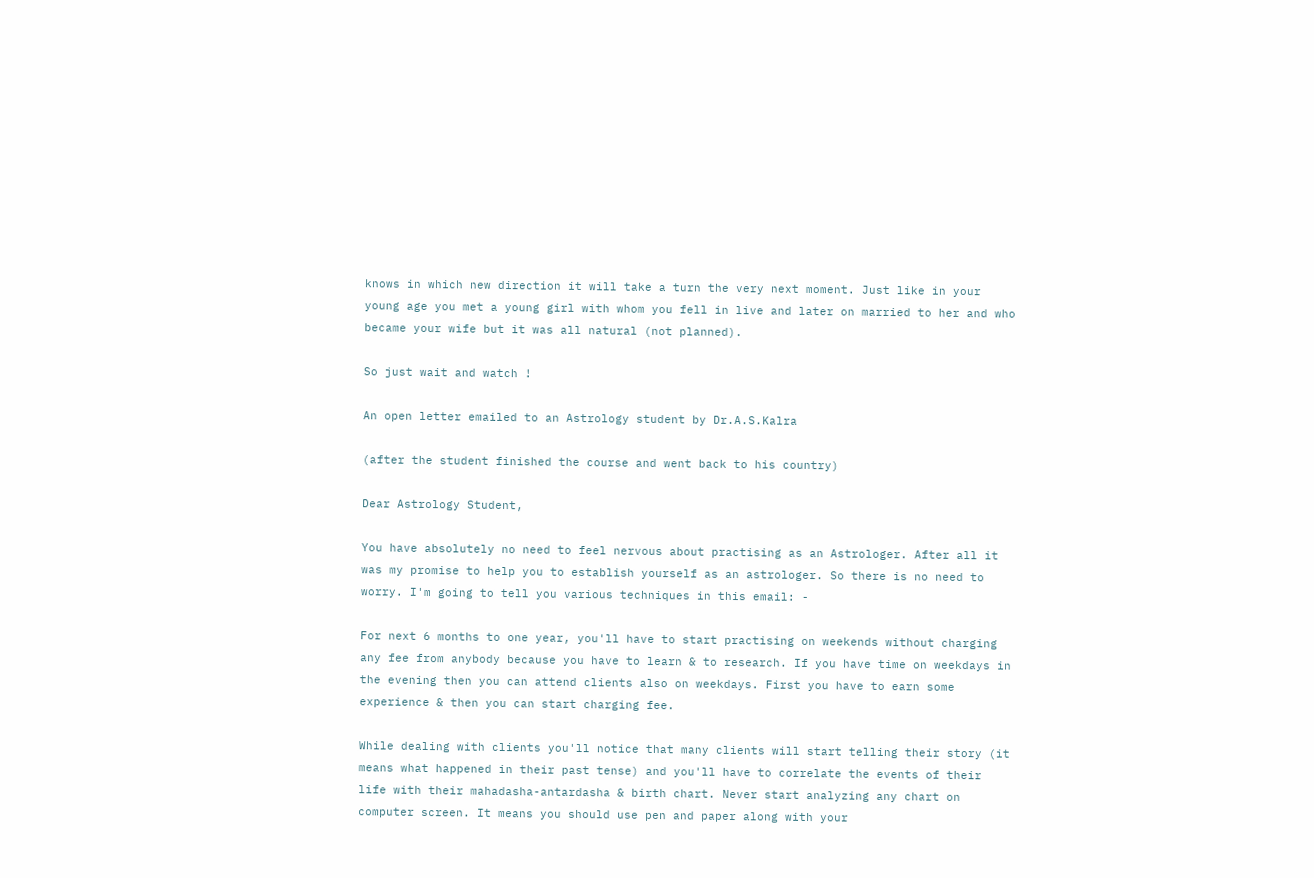knows in which new direction it will take a turn the very next moment. Just like in your young age you met a young girl with whom you fell in live and later on married to her and who became your wife but it was all natural (not planned).

So just wait and watch !

An open letter emailed to an Astrology student by Dr.A.S.Kalra

(after the student finished the course and went back to his country)

Dear Astrology Student,

You have absolutely no need to feel nervous about practising as an Astrologer. After all it was my promise to help you to establish yourself as an astrologer. So there is no need to worry. I'm going to tell you various techniques in this email: -

For next 6 months to one year, you'll have to start practising on weekends without charging any fee from anybody because you have to learn & to research. If you have time on weekdays in the evening then you can attend clients also on weekdays. First you have to earn some experience & then you can start charging fee.

While dealing with clients you'll notice that many clients will start telling their story (it means what happened in their past tense) and you'll have to correlate the events of their life with their mahadasha-antardasha & birth chart. Never start analyzing any chart on computer screen. It means you should use pen and paper along with your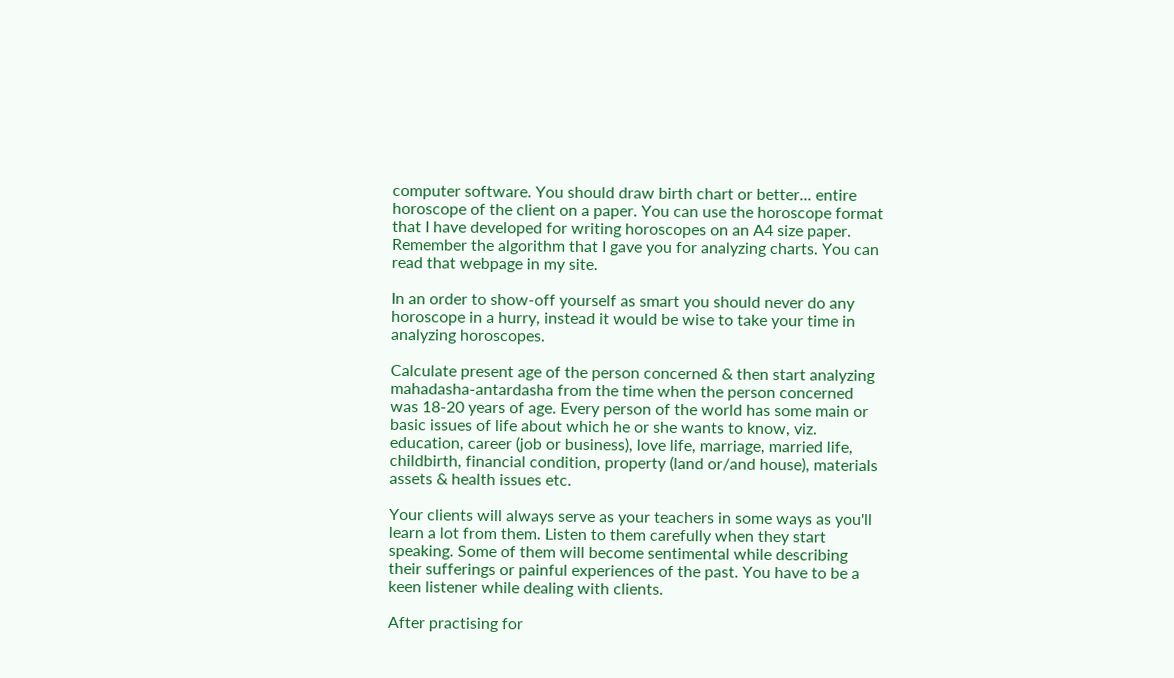computer software. You should draw birth chart or better... entire horoscope of the client on a paper. You can use the horoscope format that I have developed for writing horoscopes on an A4 size paper. Remember the algorithm that I gave you for analyzing charts. You can read that webpage in my site.

In an order to show-off yourself as smart you should never do any horoscope in a hurry, instead it would be wise to take your time in analyzing horoscopes.

Calculate present age of the person concerned & then start analyzing mahadasha-antardasha from the time when the person concerned was 18-20 years of age. Every person of the world has some main or basic issues of life about which he or she wants to know, viz. education, career (job or business), love life, marriage, married life, childbirth, financial condition, property (land or/and house), materials assets & health issues etc.

Your clients will always serve as your teachers in some ways as you'll learn a lot from them. Listen to them carefully when they start speaking. Some of them will become sentimental while describing their sufferings or painful experiences of the past. You have to be a keen listener while dealing with clients.

After practising for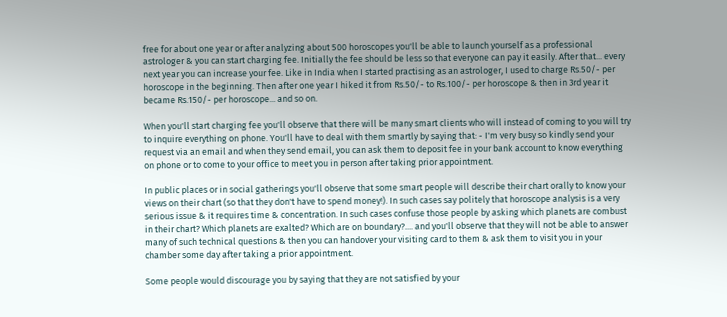free for about one year or after analyzing about 500 horoscopes you'll be able to launch yourself as a professional astrologer & you can start charging fee. Initially the fee should be less so that everyone can pay it easily. After that... every next year you can increase your fee. Like in India when I started practising as an astrologer, I used to charge Rs.50/- per horoscope in the beginning. Then after one year I hiked it from Rs.50/- to Rs.100/- per horoscope & then in 3rd year it became Rs.150/- per horoscope... and so on.

When you'll start charging fee you'll observe that there will be many smart clients who will instead of coming to you will try to inquire everything on phone. You'll have to deal with them smartly by saying that: - I'm very busy so kindly send your request via an email and when they send email, you can ask them to deposit fee in your bank account to know everything on phone or to come to your office to meet you in person after taking prior appointment.

In public places or in social gatherings you'll observe that some smart people will describe their chart orally to know your views on their chart (so that they don't have to spend money!). In such cases say politely that horoscope analysis is a very serious issue & it requires time & concentration. In such cases confuse those people by asking which planets are combust in their chart? Which planets are exalted? Which are on boundary?.... and you'll observe that they will not be able to answer many of such technical questions & then you can handover your visiting card to them & ask them to visit you in your chamber some day after taking a prior appointment.

Some people would discourage you by saying that they are not satisfied by your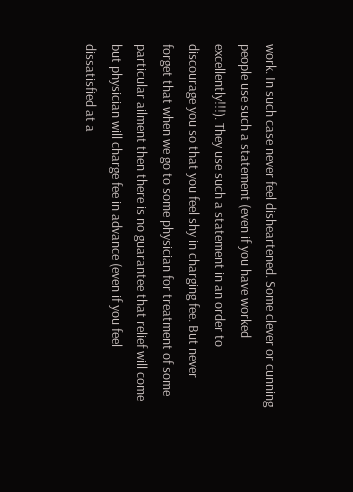work. In such case never feel disheartened. Some clever or cunning people use such a statement (even if you have worked excellently!!!). They use such a statement in an order to discourage you so that you feel shy in charging fee. But never forget that when we go to some physician for treatment of some particular ailment then there is no guarantee that relief will come but physician will charge fee in advance (even if you feel dissatisfied at a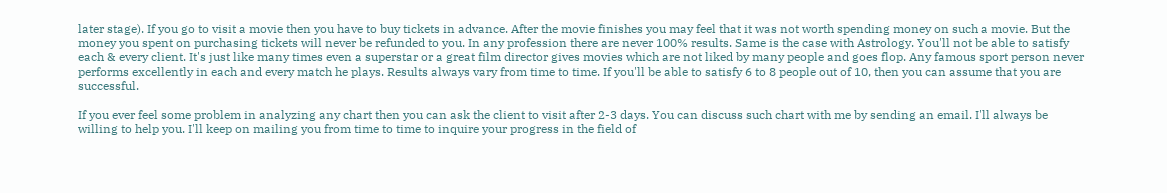later stage). If you go to visit a movie then you have to buy tickets in advance. After the movie finishes you may feel that it was not worth spending money on such a movie. But the money you spent on purchasing tickets will never be refunded to you. In any profession there are never 100% results. Same is the case with Astrology. You'll not be able to satisfy each & every client. It's just like many times even a superstar or a great film director gives movies which are not liked by many people and goes flop. Any famous sport person never performs excellently in each and every match he plays. Results always vary from time to time. If you'll be able to satisfy 6 to 8 people out of 10, then you can assume that you are successful.

If you ever feel some problem in analyzing any chart then you can ask the client to visit after 2-3 days. You can discuss such chart with me by sending an email. I'll always be willing to help you. I'll keep on mailing you from time to time to inquire your progress in the field of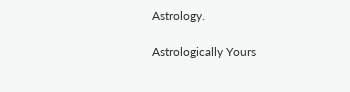Astrology.

Astrologically Yours